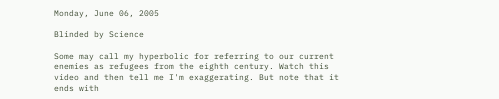Monday, June 06, 2005

Blinded by Science

Some may call my hyperbolic for referring to our current enemies as refugees from the eighth century. Watch this video and then tell me I'm exaggerating. But note that it ends with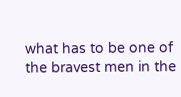what has to be one of the bravest men in the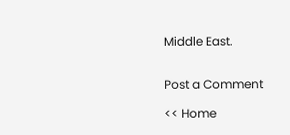Middle East.


Post a Comment

<< Home